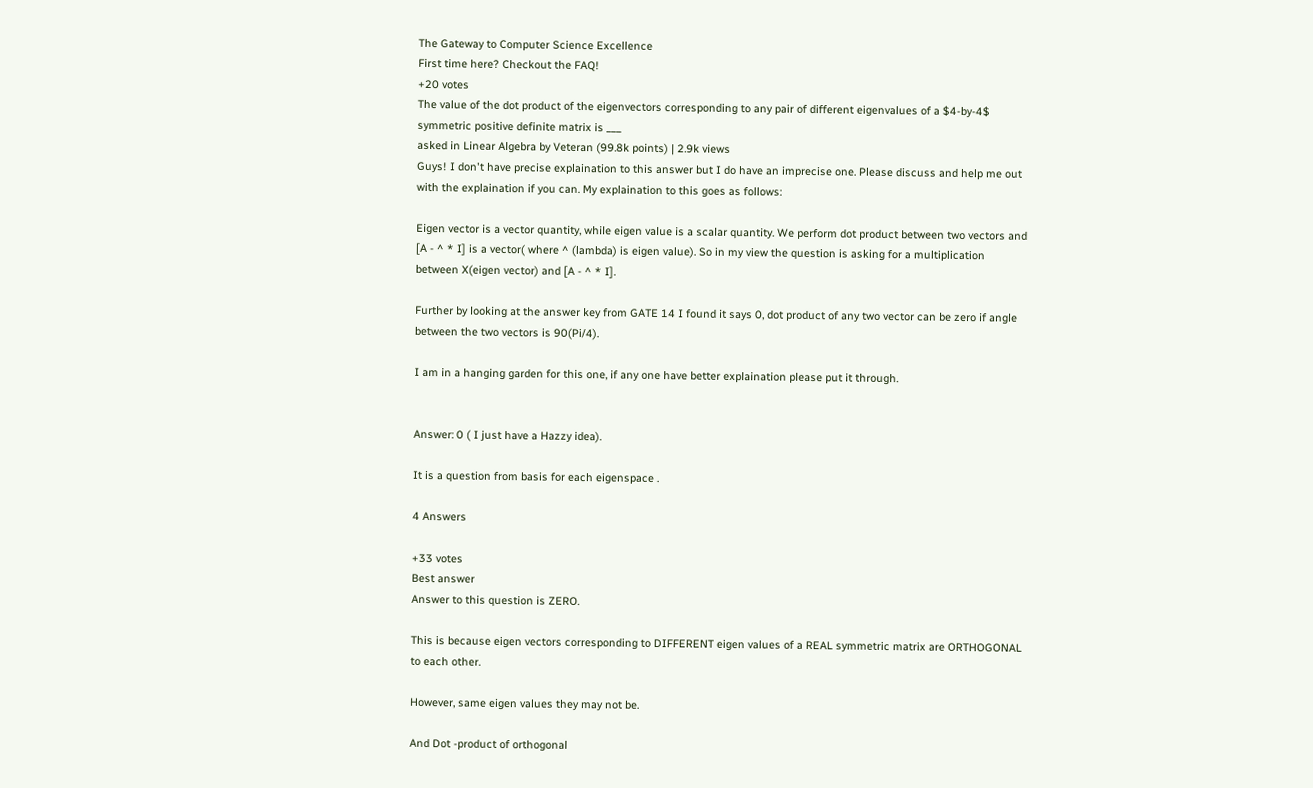The Gateway to Computer Science Excellence
First time here? Checkout the FAQ!
+20 votes
The value of the dot product of the eigenvectors corresponding to any pair of different eigenvalues of a $4-by-4$ symmetric positive definite matrix is ___
asked in Linear Algebra by Veteran (99.8k points) | 2.9k views
Guys! I don't have precise explaination to this answer but I do have an imprecise one. Please discuss and help me out with the explaination if you can. My explaination to this goes as follows:

Eigen vector is a vector quantity, while eigen value is a scalar quantity. We perform dot product between two vectors and [A - ^ * I] is a vector( where ^ (lambda) is eigen value). So in my view the question is asking for a multiplication between X(eigen vector) and [A - ^ * I].

Further by looking at the answer key from GATE 14 I found it says 0, dot product of any two vector can be zero if angle between the two vectors is 90(Pi/4).

I am in a hanging garden for this one, if any one have better explaination please put it through.


Answer: 0 ( I just have a Hazzy idea).

It is a question from basis for each eigenspace .

4 Answers

+33 votes
Best answer
Answer to this question is ZERO.

This is because eigen vectors corresponding to DIFFERENT eigen values of a REAL symmetric matrix are ORTHOGONAL to each other.

However, same eigen values they may not be.

And Dot -product of orthogonal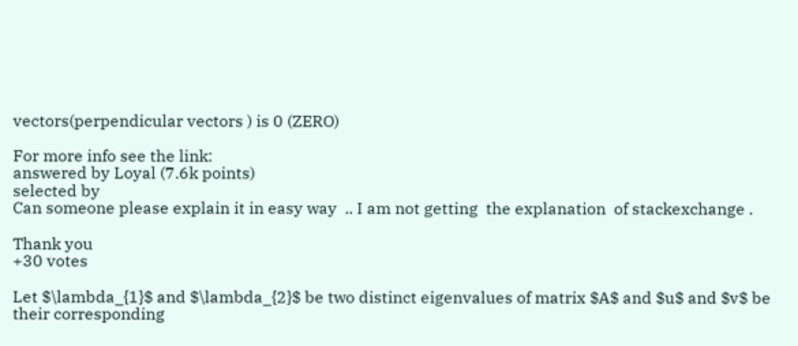vectors(perpendicular vectors ) is 0 (ZERO)

For more info see the link:
answered by Loyal (7.6k points)
selected by
Can someone please explain it in easy way  .. I am not getting  the explanation  of stackexchange .

Thank you
+30 votes

Let $\lambda_{1}$ and $\lambda_{2}$ be two distinct eigenvalues of matrix $A$ and $u$ and $v$ be their corresponding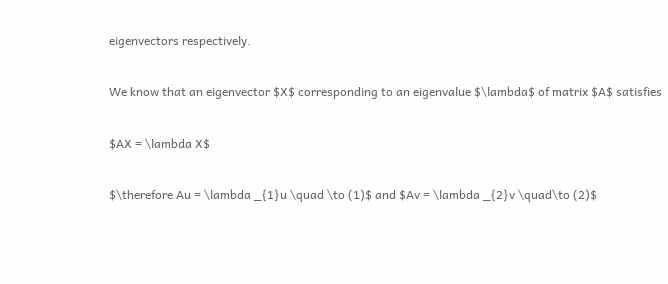eigenvectors respectively.

We know that an eigenvector $X$ corresponding to an eigenvalue $\lambda$ of matrix $A$ satisfies

$AX = \lambda X$

$\therefore Au = \lambda _{1}u \quad \to (1)$ and $Av = \lambda _{2}v \quad\to (2)$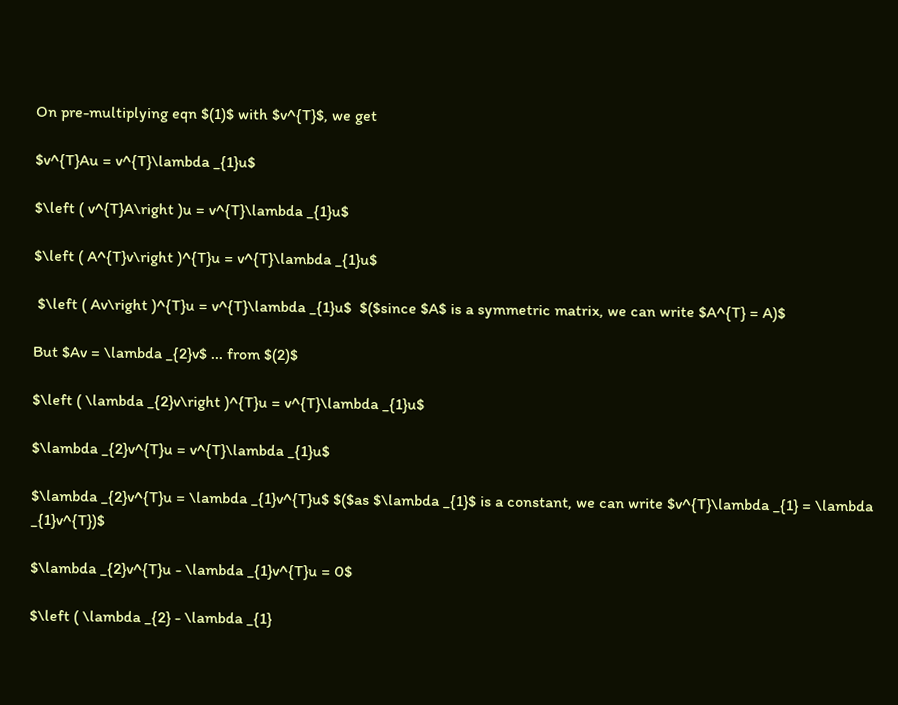On pre-multiplying eqn $(1)$ with $v^{T}$, we get

$v^{T}Au = v^{T}\lambda _{1}u$

$\left ( v^{T}A\right )u = v^{T}\lambda _{1}u$

$\left ( A^{T}v\right )^{T}u = v^{T}\lambda _{1}u$

 $\left ( Av\right )^{T}u = v^{T}\lambda _{1}u$  $($since $A$ is a symmetric matrix, we can write $A^{T} = A)$

But $Av = \lambda _{2}v$ ... from $(2)$

$\left ( \lambda _{2}v\right )^{T}u = v^{T}\lambda _{1}u$

$\lambda _{2}v^{T}u = v^{T}\lambda _{1}u$

$\lambda _{2}v^{T}u = \lambda _{1}v^{T}u$ $($as $\lambda _{1}$ is a constant, we can write $v^{T}\lambda _{1} = \lambda _{1}v^{T})$

$\lambda _{2}v^{T}u - \lambda _{1}v^{T}u = 0$

$\left ( \lambda _{2} - \lambda _{1}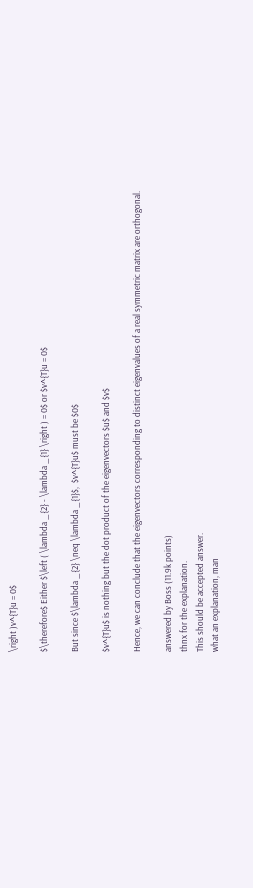\right )v^{T}u = 0$

$\therefore$ Either $\left ( \lambda _{2} - \lambda _{1} \right ) = 0$ or $v^{T}u = 0$

But since $\lambda _{2} \neq \lambda _{1}$,  $v^{T}u$ must be $0$

$v^{T}u$ is nothing but the dot product of the eigenvectors $u$ and $v$

Hence, we can conclude that the eigenvectors corresponding to distinct eigenvalues of a real symmetric matrix are orthogonal.

answered by Boss (11.9k points)
thnx for the explanation.
This should be accepted answer.
what an explanation, man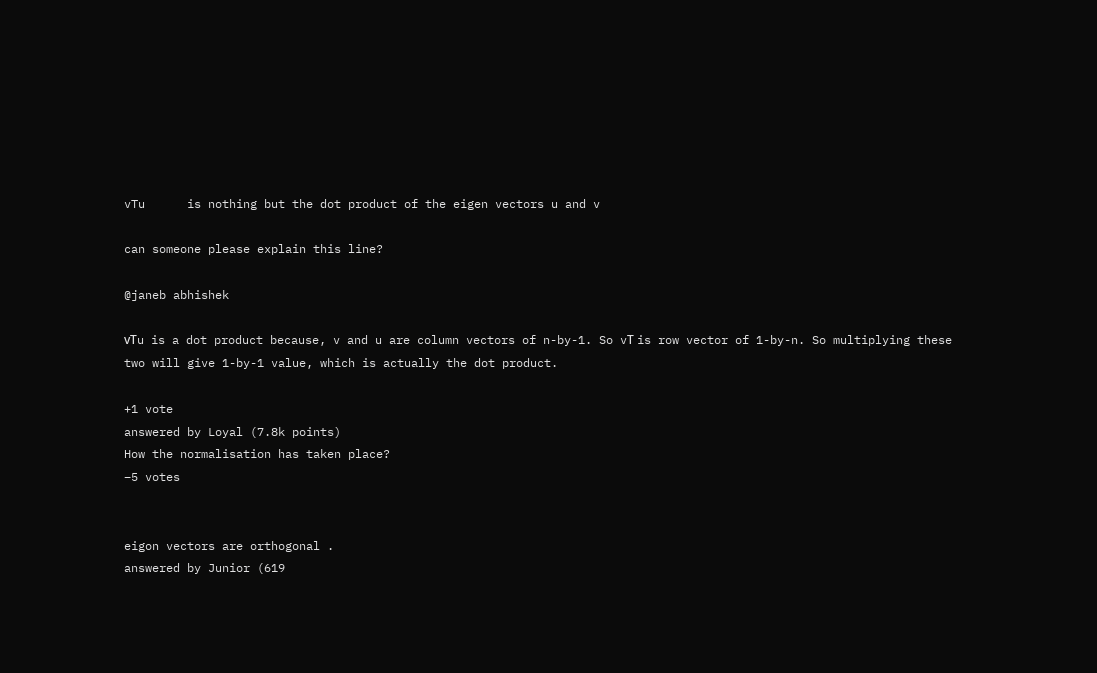vTu      is nothing but the dot product of the eigen vectors u and v

can someone please explain this line?

@janeb abhishek

vΤu is a dot product because, v and u are column vectors of n-by-1. So vΤ is row vector of 1-by-n. So multiplying these two will give 1-by-1 value, which is actually the dot product.

+1 vote
answered by Loyal (7.8k points)
How the normalisation has taken place?
–5 votes


eigon vectors are orthogonal .
answered by Junior (619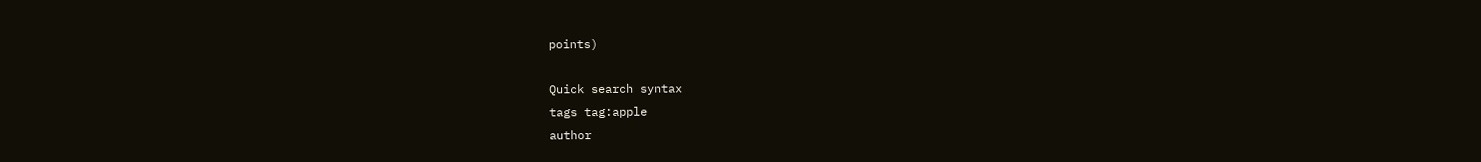points)

Quick search syntax
tags tag:apple
author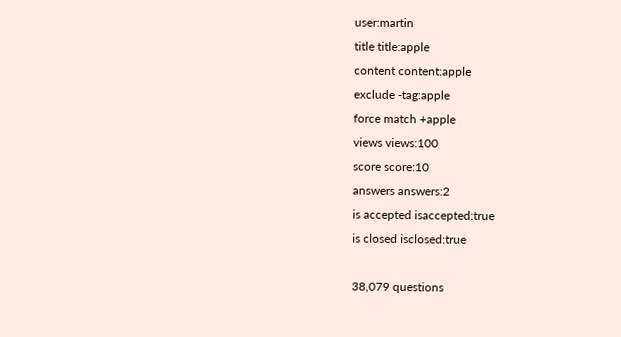user:martin
title title:apple
content content:apple
exclude -tag:apple
force match +apple
views views:100
score score:10
answers answers:2
is accepted isaccepted:true
is closed isclosed:true

38,079 questions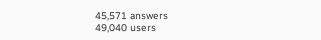45,571 answers
49,040 users